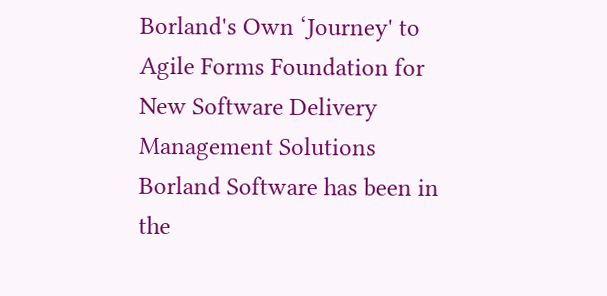Borland's Own ‘Journey' to Agile Forms Foundation for New Software Delivery Management Solutions Borland Software has been in the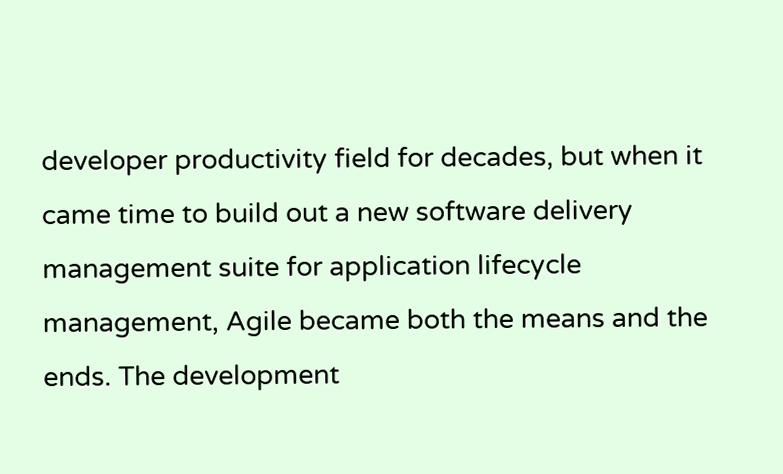developer productivity field for decades, but when it came time to build out a new software delivery management suite for application lifecycle management, Agile became both the means and the ends. The development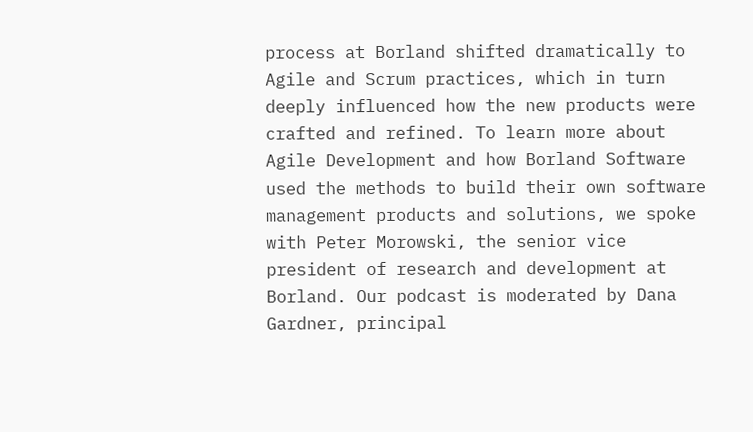process at Borland shifted dramatically to Agile and Scrum practices, which in turn deeply influenced how the new products were crafted and refined. To learn more about Agile Development and how Borland Software used the methods to build their own software management products and solutions, we spoke with Peter Morowski, the senior vice president of research and development at Borland. Our podcast is moderated by Dana Gardner, principal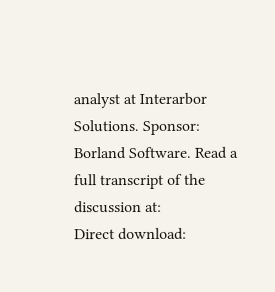analyst at Interarbor Solutions. Sponsor: Borland Software. Read a full transcript of the discussion at:
Direct download: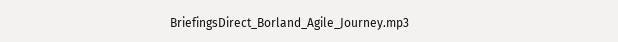BriefingsDirect_Borland_Agile_Journey.mp3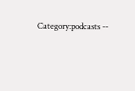Category:podcasts --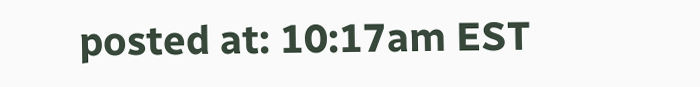posted at: 10:17am EST